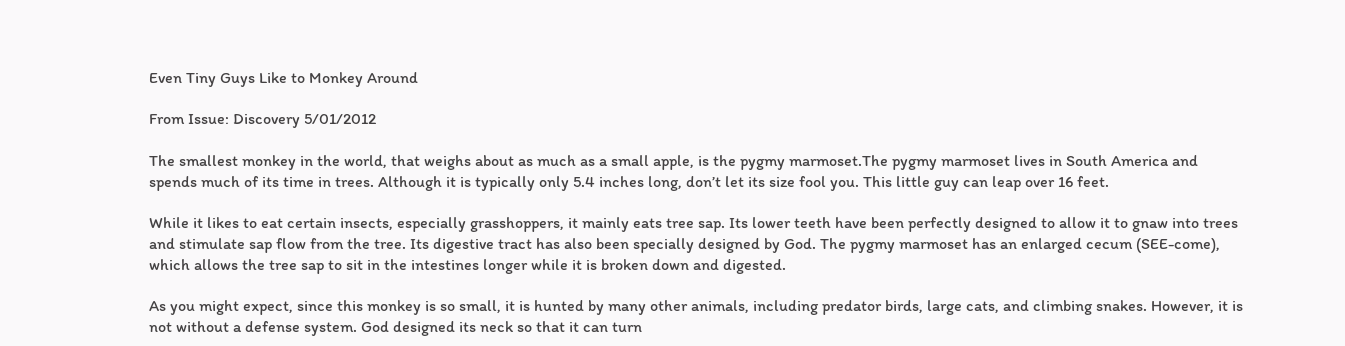Even Tiny Guys Like to Monkey Around

From Issue: Discovery 5/01/2012

The smallest monkey in the world, that weighs about as much as a small apple, is the pygmy marmoset.The pygmy marmoset lives in South America and spends much of its time in trees. Although it is typically only 5.4 inches long, don’t let its size fool you. This little guy can leap over 16 feet.

While it likes to eat certain insects, especially grasshoppers, it mainly eats tree sap. Its lower teeth have been perfectly designed to allow it to gnaw into trees and stimulate sap flow from the tree. Its digestive tract has also been specially designed by God. The pygmy marmoset has an enlarged cecum (SEE-come), which allows the tree sap to sit in the intestines longer while it is broken down and digested.

As you might expect, since this monkey is so small, it is hunted by many other animals, including predator birds, large cats, and climbing snakes. However, it is not without a defense system. God designed its neck so that it can turn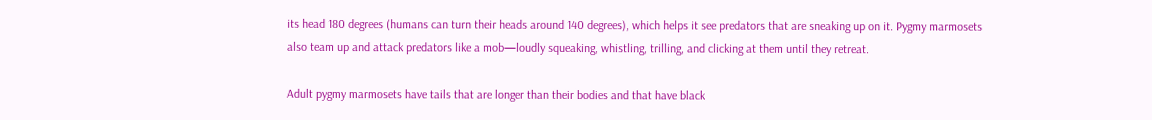its head 180 degrees (humans can turn their heads around 140 degrees), which helps it see predators that are sneaking up on it. Pygmy marmosets also team up and attack predators like a mob—loudly squeaking, whistling, trilling, and clicking at them until they retreat.

Adult pygmy marmosets have tails that are longer than their bodies and that have black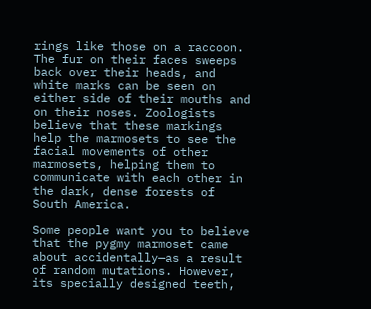rings like those on a raccoon. The fur on their faces sweeps back over their heads, and white marks can be seen on either side of their mouths and on their noses. Zoologists believe that these markings help the marmosets to see the facial movements of other marmosets, helping them to communicate with each other in the dark, dense forests of South America.

Some people want you to believe that the pygmy marmoset came about accidentally—as a result of random mutations. However, its specially designed teeth,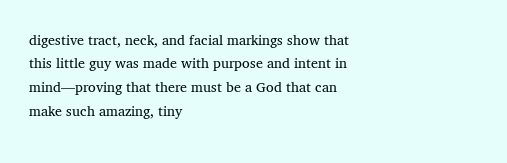digestive tract, neck, and facial markings show that this little guy was made with purpose and intent in mind—proving that there must be a God that can make such amazing, tiny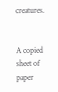creatures.


A copied sheet of paper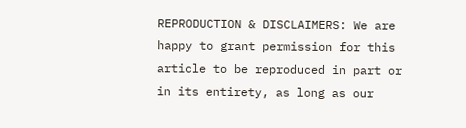REPRODUCTION & DISCLAIMERS: We are happy to grant permission for this article to be reproduced in part or in its entirety, as long as our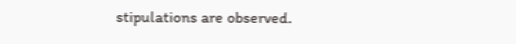stipulations are observed.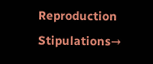Reproduction Stipulations→